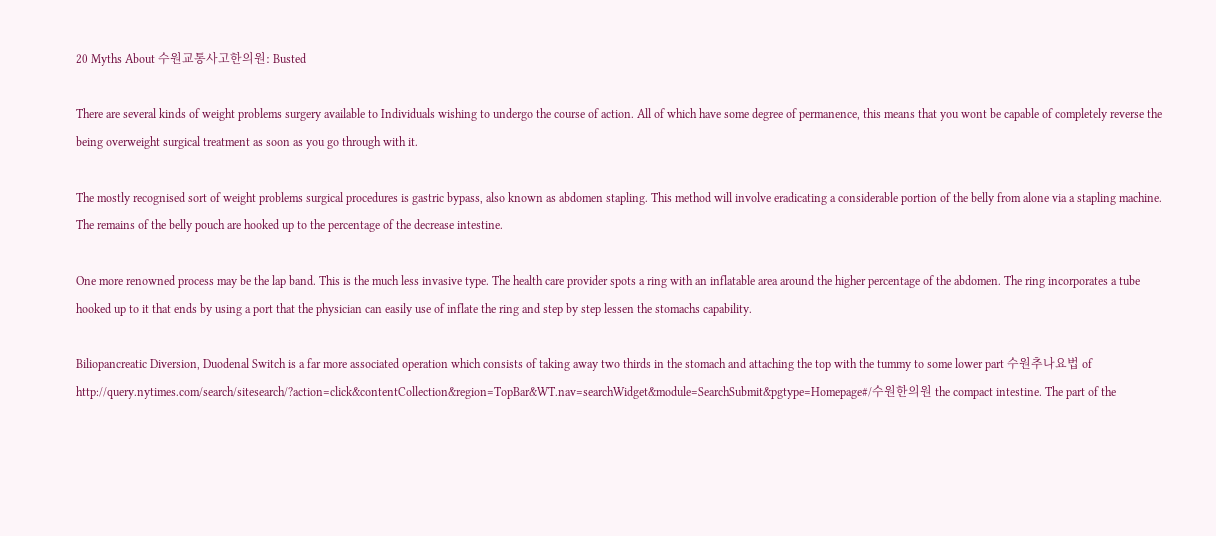20 Myths About 수원교통사고한의원: Busted

There are several kinds of weight problems surgery available to Individuals wishing to undergo the course of action. All of which have some degree of permanence, this means that you wont be capable of completely reverse the being overweight surgical treatment as soon as you go through with it.

The mostly recognised sort of weight problems surgical procedures is gastric bypass, also known as abdomen stapling. This method will involve eradicating a considerable portion of the belly from alone via a stapling machine. The remains of the belly pouch are hooked up to the percentage of the decrease intestine.

One more renowned process may be the lap band. This is the much less invasive type. The health care provider spots a ring with an inflatable area around the higher percentage of the abdomen. The ring incorporates a tube hooked up to it that ends by using a port that the physician can easily use of inflate the ring and step by step lessen the stomachs capability.

Biliopancreatic Diversion, Duodenal Switch is a far more associated operation which consists of taking away two thirds in the stomach and attaching the top with the tummy to some lower part 수원추나요법 of http://query.nytimes.com/search/sitesearch/?action=click&contentCollection&region=TopBar&WT.nav=searchWidget&module=SearchSubmit&pgtype=Homepage#/수원한의원 the compact intestine. The part of the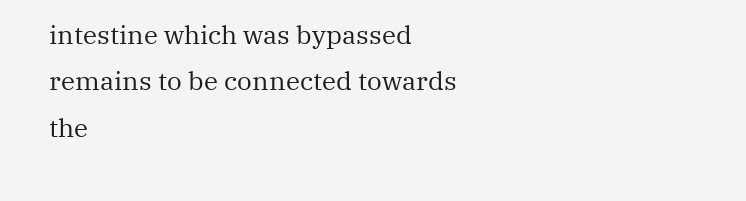intestine which was bypassed remains to be connected towards the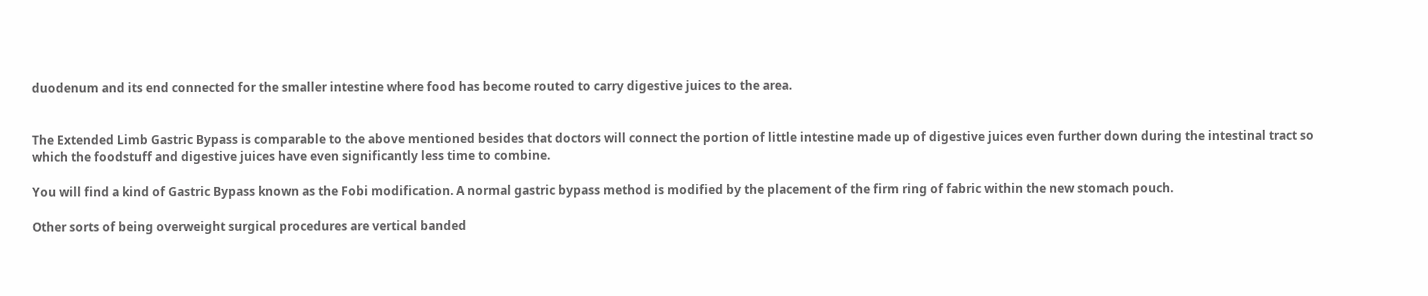duodenum and its end connected for the smaller intestine where food has become routed to carry digestive juices to the area.


The Extended Limb Gastric Bypass is comparable to the above mentioned besides that doctors will connect the portion of little intestine made up of digestive juices even further down during the intestinal tract so which the foodstuff and digestive juices have even significantly less time to combine.

You will find a kind of Gastric Bypass known as the Fobi modification. A normal gastric bypass method is modified by the placement of the firm ring of fabric within the new stomach pouch.

Other sorts of being overweight surgical procedures are vertical banded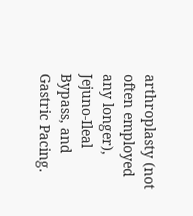arthroplasty (not often employed any longer), Jejuno-Ileal Bypass, and Gastric Pacing.